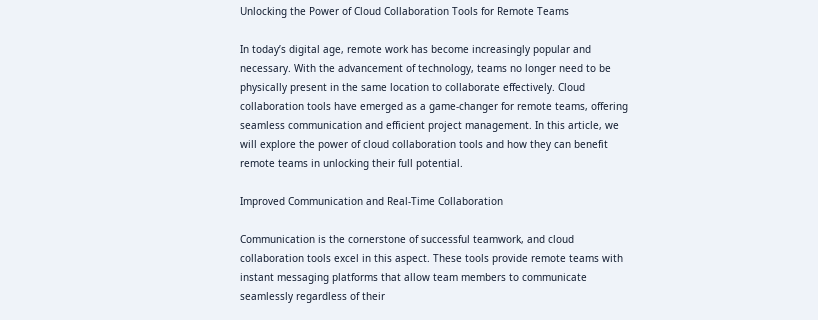Unlocking the Power of Cloud Collaboration Tools for Remote Teams

In today’s digital age, remote work has become increasingly popular and necessary. With the advancement of technology, teams no longer need to be physically present in the same location to collaborate effectively. Cloud collaboration tools have emerged as a game-changer for remote teams, offering seamless communication and efficient project management. In this article, we will explore the power of cloud collaboration tools and how they can benefit remote teams in unlocking their full potential.

Improved Communication and Real-Time Collaboration

Communication is the cornerstone of successful teamwork, and cloud collaboration tools excel in this aspect. These tools provide remote teams with instant messaging platforms that allow team members to communicate seamlessly regardless of their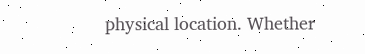physical location. Whether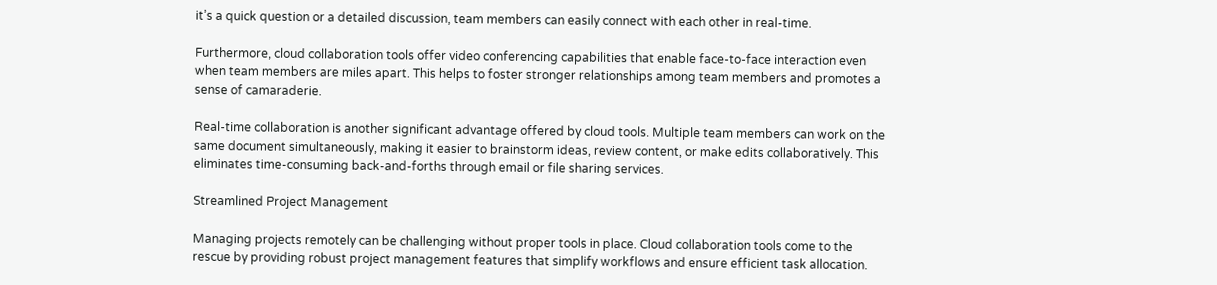it’s a quick question or a detailed discussion, team members can easily connect with each other in real-time.

Furthermore, cloud collaboration tools offer video conferencing capabilities that enable face-to-face interaction even when team members are miles apart. This helps to foster stronger relationships among team members and promotes a sense of camaraderie.

Real-time collaboration is another significant advantage offered by cloud tools. Multiple team members can work on the same document simultaneously, making it easier to brainstorm ideas, review content, or make edits collaboratively. This eliminates time-consuming back-and-forths through email or file sharing services.

Streamlined Project Management

Managing projects remotely can be challenging without proper tools in place. Cloud collaboration tools come to the rescue by providing robust project management features that simplify workflows and ensure efficient task allocation.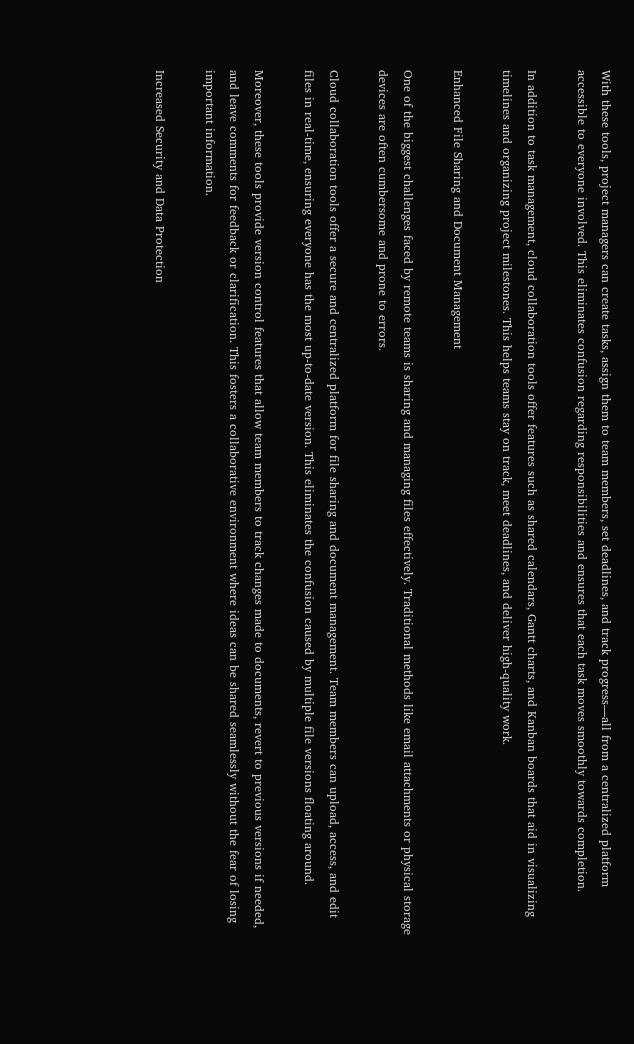With these tools, project managers can create tasks, assign them to team members, set deadlines, and track progress—all from a centralized platform accessible to everyone involved. This eliminates confusion regarding responsibilities and ensures that each task moves smoothly towards completion.

In addition to task management, cloud collaboration tools offer features such as shared calendars, Gantt charts, and Kanban boards that aid in visualizing timelines and organizing project milestones. This helps teams stay on track, meet deadlines, and deliver high-quality work.

Enhanced File Sharing and Document Management

One of the biggest challenges faced by remote teams is sharing and managing files effectively. Traditional methods like email attachments or physical storage devices are often cumbersome and prone to errors.

Cloud collaboration tools offer a secure and centralized platform for file sharing and document management. Team members can upload, access, and edit files in real-time, ensuring everyone has the most up-to-date version. This eliminates the confusion caused by multiple file versions floating around.

Moreover, these tools provide version control features that allow team members to track changes made to documents, revert to previous versions if needed, and leave comments for feedback or clarification. This fosters a collaborative environment where ideas can be shared seamlessly without the fear of losing important information.

Increased Security and Data Protection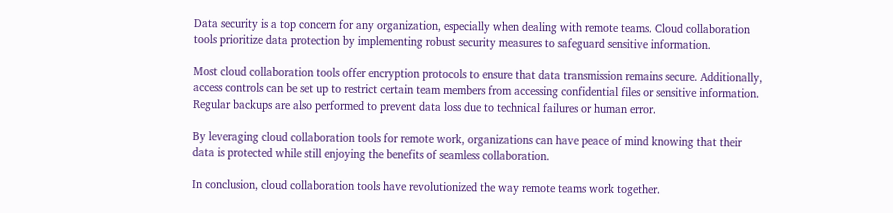Data security is a top concern for any organization, especially when dealing with remote teams. Cloud collaboration tools prioritize data protection by implementing robust security measures to safeguard sensitive information.

Most cloud collaboration tools offer encryption protocols to ensure that data transmission remains secure. Additionally, access controls can be set up to restrict certain team members from accessing confidential files or sensitive information. Regular backups are also performed to prevent data loss due to technical failures or human error.

By leveraging cloud collaboration tools for remote work, organizations can have peace of mind knowing that their data is protected while still enjoying the benefits of seamless collaboration.

In conclusion, cloud collaboration tools have revolutionized the way remote teams work together.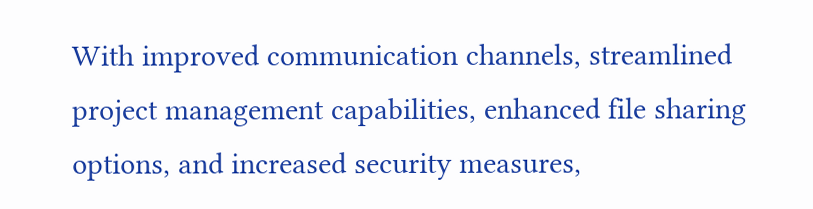With improved communication channels, streamlined project management capabilities, enhanced file sharing options, and increased security measures,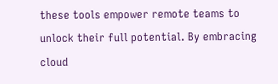these tools empower remote teams to unlock their full potential. By embracing cloud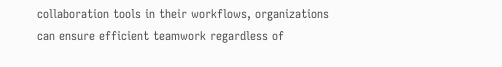collaboration tools in their workflows, organizations can ensure efficient teamwork regardless of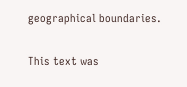geographical boundaries.

This text was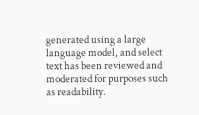generated using a large language model, and select text has been reviewed and moderated for purposes such as readability.